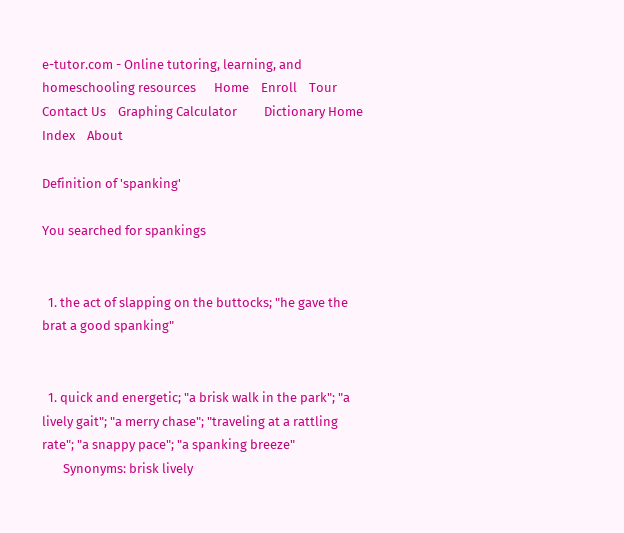e-tutor.com - Online tutoring, learning, and homeschooling resources      Home    Enroll    Tour    Contact Us    Graphing Calculator         Dictionary Home    Index    About

Definition of 'spanking'

You searched for spankings


  1. the act of slapping on the buttocks; "he gave the brat a good spanking"


  1. quick and energetic; "a brisk walk in the park"; "a lively gait"; "a merry chase"; "traveling at a rattling rate"; "a snappy pace"; "a spanking breeze"
       Synonyms: brisk lively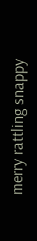merry rattling snappy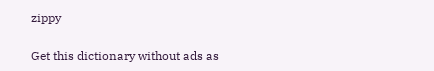zippy

Get this dictionary without ads as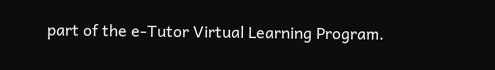part of the e-Tutor Virtual Learning Program.